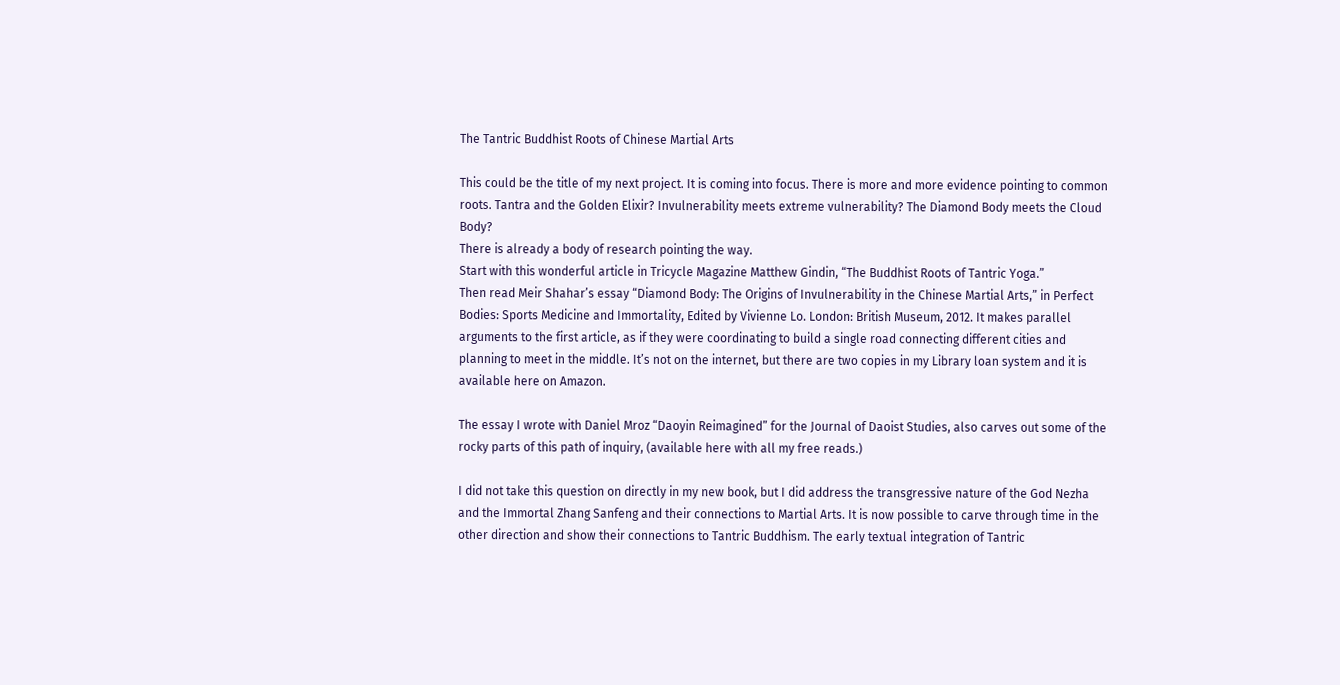The Tantric Buddhist Roots of Chinese Martial Arts

This could be the title of my next project. It is coming into focus. There is more and more evidence pointing to common roots. Tantra and the Golden Elixir? Invulnerability meets extreme vulnerability? The Diamond Body meets the Cloud Body?
There is already a body of research pointing the way.
Start with this wonderful article in Tricycle Magazine Matthew Gindin, “The Buddhist Roots of Tantric Yoga.”
Then read Meir Shahar’s essay “Diamond Body: The Origins of Invulnerability in the Chinese Martial Arts,” in Perfect Bodies: Sports Medicine and Immortality, Edited by Vivienne Lo. London: British Museum, 2012. It makes parallel arguments to the first article, as if they were coordinating to build a single road connecting different cities and planning to meet in the middle. It’s not on the internet, but there are two copies in my Library loan system and it is available here on Amazon.

The essay I wrote with Daniel Mroz “Daoyin Reimagined” for the Journal of Daoist Studies, also carves out some of the rocky parts of this path of inquiry, (available here with all my free reads.)

I did not take this question on directly in my new book, but I did address the transgressive nature of the God Nezha and the Immortal Zhang Sanfeng and their connections to Martial Arts. It is now possible to carve through time in the other direction and show their connections to Tantric Buddhism. The early textual integration of Tantric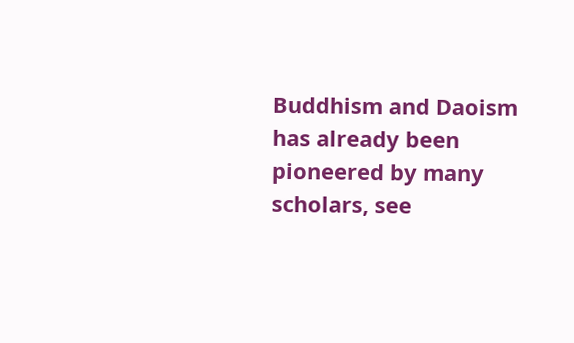Buddhism and Daoism has already been pioneered by many scholars, see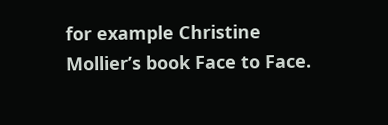for example Christine Mollier’s book Face to Face.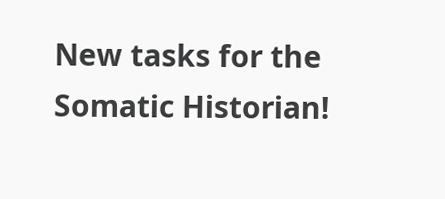New tasks for the Somatic Historian!